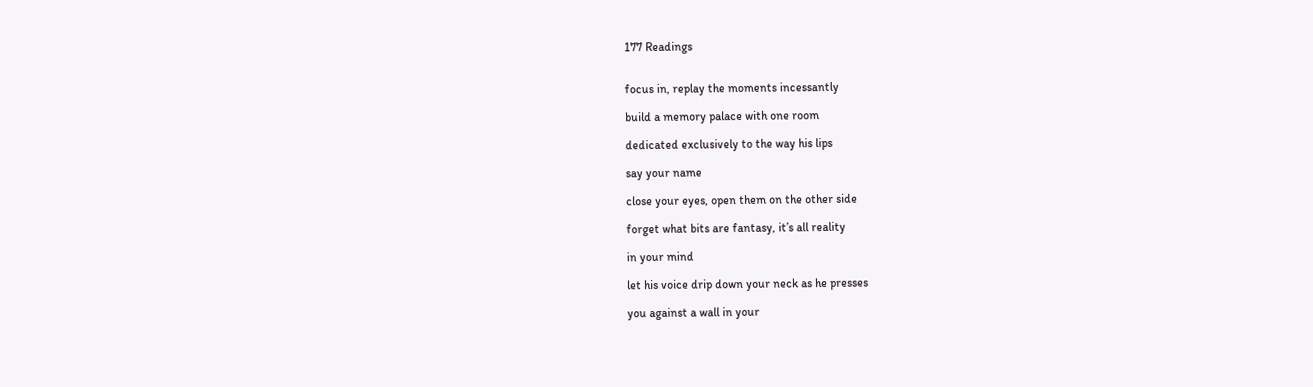177 Readings


focus in, replay the moments incessantly

build a memory palace with one room

dedicated exclusively to the way his lips

say your name

close your eyes, open them on the other side

forget what bits are fantasy, it’s all reality

in your mind

let his voice drip down your neck as he presses

you against a wall in your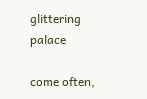glittering palace

come often,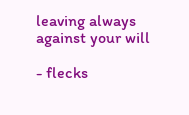leaving always against your will

- flecks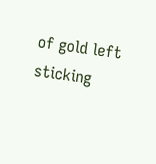of gold left sticking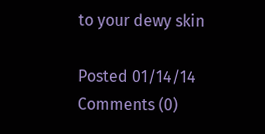to your dewy skin

Posted 01/14/14
Comments (0)